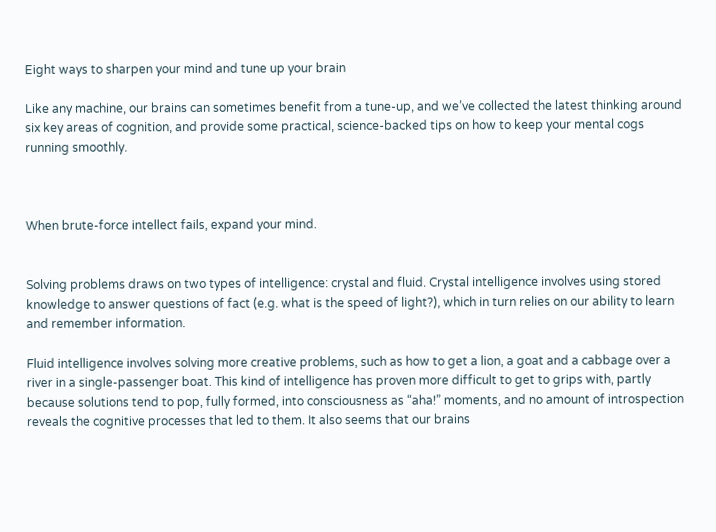Eight ways to sharpen your mind and tune up your brain

Like any machine, our brains can sometimes benefit from a tune-up, and we’ve collected the latest thinking around six key areas of cognition, and provide some practical, science-backed tips on how to keep your mental cogs running smoothly.



When brute-force intellect fails, expand your mind.


Solving problems draws on two types of intelligence: crystal and fluid. Crystal intelligence involves using stored knowledge to answer questions of fact (e.g. what is the speed of light?), which in turn relies on our ability to learn and remember information.

Fluid intelligence involves solving more creative problems, such as how to get a lion, a goat and a cabbage over a river in a single-passenger boat. This kind of intelligence has proven more difficult to get to grips with, partly because solutions tend to pop, fully formed, into consciousness as “aha!” moments, and no amount of introspection reveals the cognitive processes that led to them. It also seems that our brains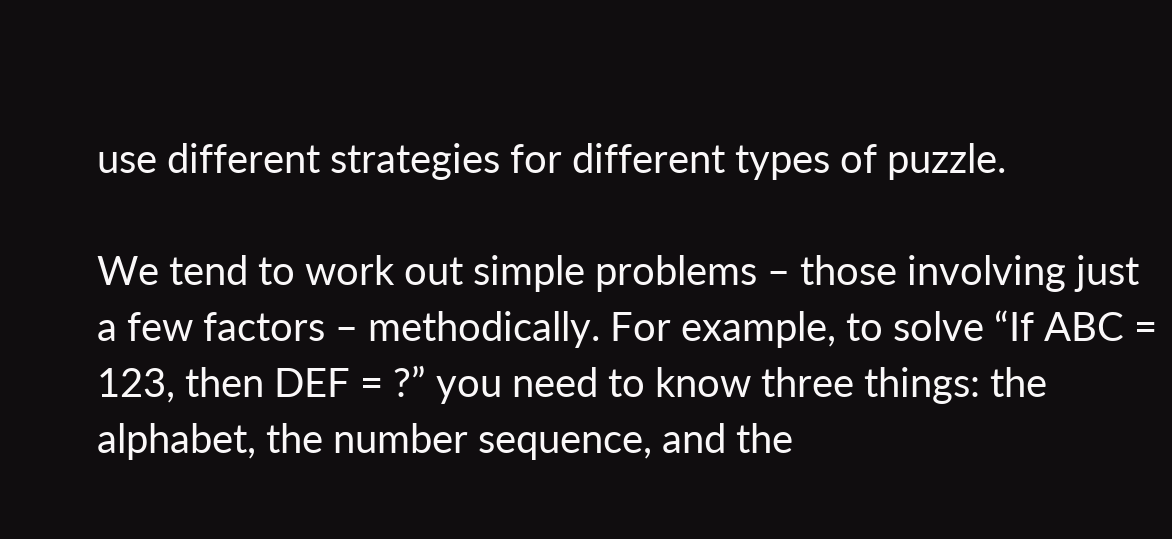use different strategies for different types of puzzle.

We tend to work out simple problems – those involving just a few factors – methodically. For example, to solve “If ABC = 123, then DEF = ?” you need to know three things: the alphabet, the number sequence, and the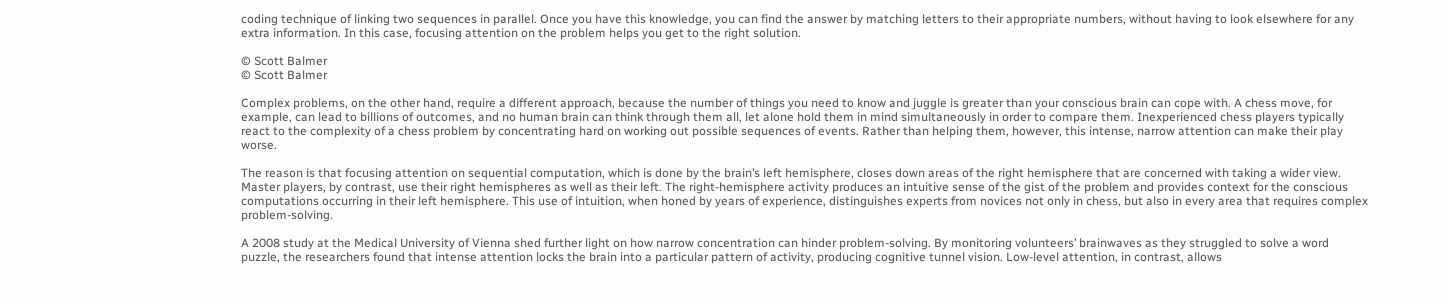coding technique of linking two sequences in parallel. Once you have this knowledge, you can find the answer by matching letters to their appropriate numbers, without having to look elsewhere for any extra information. In this case, focusing attention on the problem helps you get to the right solution.

© Scott Balmer
© Scott Balmer

Complex problems, on the other hand, require a different approach, because the number of things you need to know and juggle is greater than your conscious brain can cope with. A chess move, for example, can lead to billions of outcomes, and no human brain can think through them all, let alone hold them in mind simultaneously in order to compare them. Inexperienced chess players typically react to the complexity of a chess problem by concentrating hard on working out possible sequences of events. Rather than helping them, however, this intense, narrow attention can make their play worse.

The reason is that focusing attention on sequential computation, which is done by the brain’s left hemisphere, closes down areas of the right hemisphere that are concerned with taking a wider view. Master players, by contrast, use their right hemispheres as well as their left. The right-hemisphere activity produces an intuitive sense of the gist of the problem and provides context for the conscious computations occurring in their left hemisphere. This use of intuition, when honed by years of experience, distinguishes experts from novices not only in chess, but also in every area that requires complex problem-solving.

A 2008 study at the Medical University of Vienna shed further light on how narrow concentration can hinder problem-solving. By monitoring volunteers’ brainwaves as they struggled to solve a word puzzle, the researchers found that intense attention locks the brain into a particular pattern of activity, producing cognitive tunnel vision. Low-level attention, in contrast, allows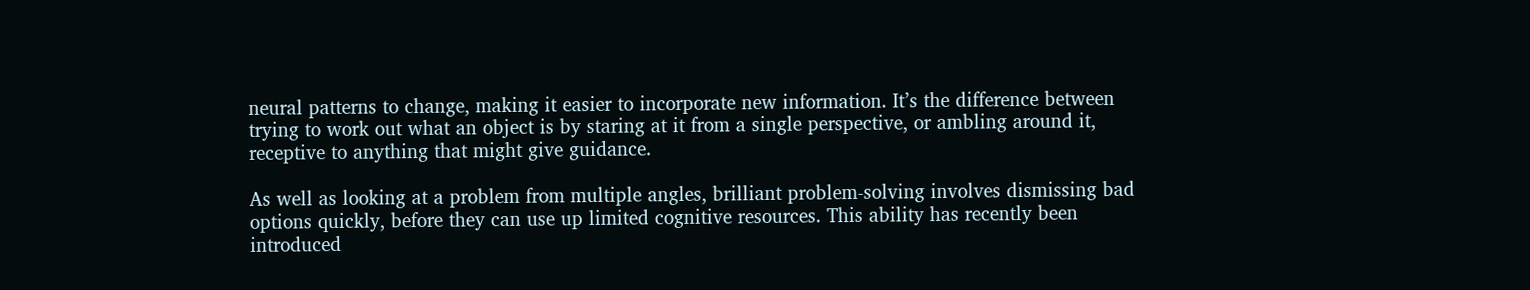neural patterns to change, making it easier to incorporate new information. It’s the difference between trying to work out what an object is by staring at it from a single perspective, or ambling around it, receptive to anything that might give guidance.

As well as looking at a problem from multiple angles, brilliant problem-solving involves dismissing bad options quickly, before they can use up limited cognitive resources. This ability has recently been introduced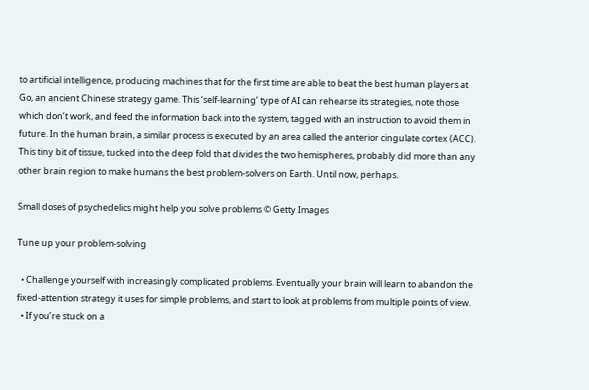to artificial intelligence, producing machines that for the first time are able to beat the best human players at Go, an ancient Chinese strategy game. This ‘self-learning’ type of AI can rehearse its strategies, note those which don’t work, and feed the information back into the system, tagged with an instruction to avoid them in future. In the human brain, a similar process is executed by an area called the anterior cingulate cortex (ACC). This tiny bit of tissue, tucked into the deep fold that divides the two hemispheres, probably did more than any other brain region to make humans the best problem-solvers on Earth. Until now, perhaps.

Small doses of psychedelics might help you solve problems © Getty Images

Tune up your problem-solving

  • Challenge yourself with increasingly complicated problems. Eventually your brain will learn to abandon the fixed-attention strategy it uses for simple problems, and start to look at problems from multiple points of view.
  • If you’re stuck on a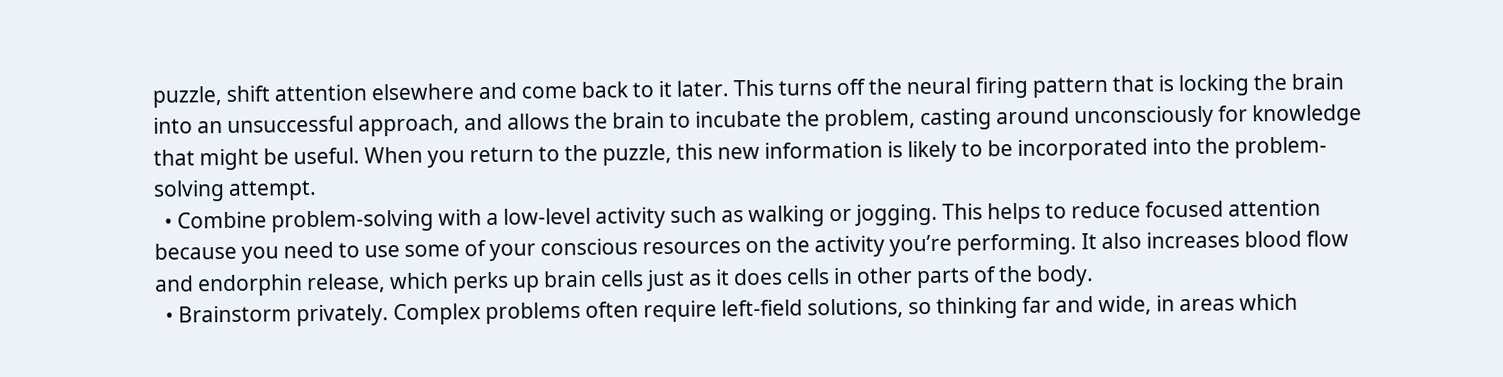puzzle, shift attention elsewhere and come back to it later. This turns off the neural firing pattern that is locking the brain into an unsuccessful approach, and allows the brain to incubate the problem, casting around unconsciously for knowledge that might be useful. When you return to the puzzle, this new information is likely to be incorporated into the problem-solving attempt.
  • Combine problem-solving with a low-level activity such as walking or jogging. This helps to reduce focused attention because you need to use some of your conscious resources on the activity you’re performing. It also increases blood flow and endorphin release, which perks up brain cells just as it does cells in other parts of the body.
  • Brainstorm privately. Complex problems often require left-field solutions, so thinking far and wide, in areas which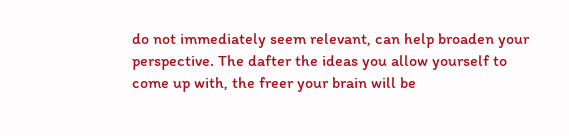do not immediately seem relevant, can help broaden your perspective. The dafter the ideas you allow yourself to come up with, the freer your brain will be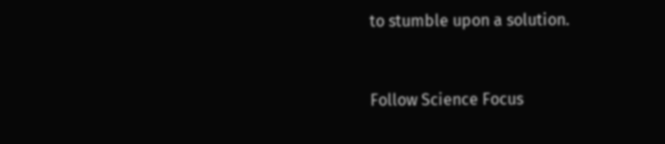to stumble upon a solution.


Follow Science Focus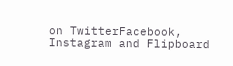on TwitterFacebook, Instagram and Flipboard